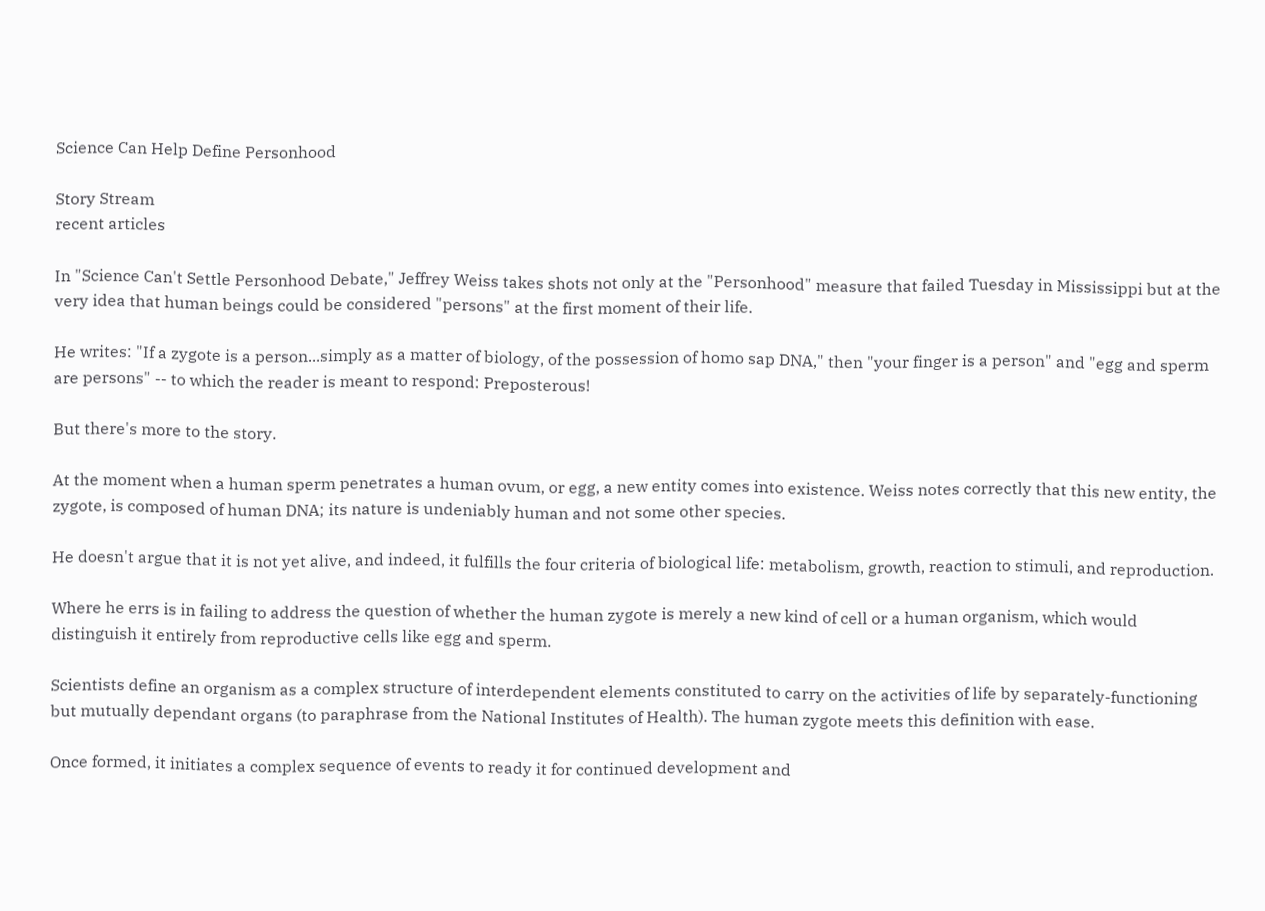Science Can Help Define Personhood

Story Stream
recent articles

In "Science Can't Settle Personhood Debate," Jeffrey Weiss takes shots not only at the "Personhood" measure that failed Tuesday in Mississippi but at the very idea that human beings could be considered "persons" at the first moment of their life.

He writes: "If a zygote is a person...simply as a matter of biology, of the possession of homo sap DNA," then "your finger is a person" and "egg and sperm are persons" -- to which the reader is meant to respond: Preposterous!

But there's more to the story.

At the moment when a human sperm penetrates a human ovum, or egg, a new entity comes into existence. Weiss notes correctly that this new entity, the zygote, is composed of human DNA; its nature is undeniably human and not some other species.

He doesn't argue that it is not yet alive, and indeed, it fulfills the four criteria of biological life: metabolism, growth, reaction to stimuli, and reproduction.

Where he errs is in failing to address the question of whether the human zygote is merely a new kind of cell or a human organism, which would distinguish it entirely from reproductive cells like egg and sperm.

Scientists define an organism as a complex structure of interdependent elements constituted to carry on the activities of life by separately-functioning but mutually dependant organs (to paraphrase from the National Institutes of Health). The human zygote meets this definition with ease.

Once formed, it initiates a complex sequence of events to ready it for continued development and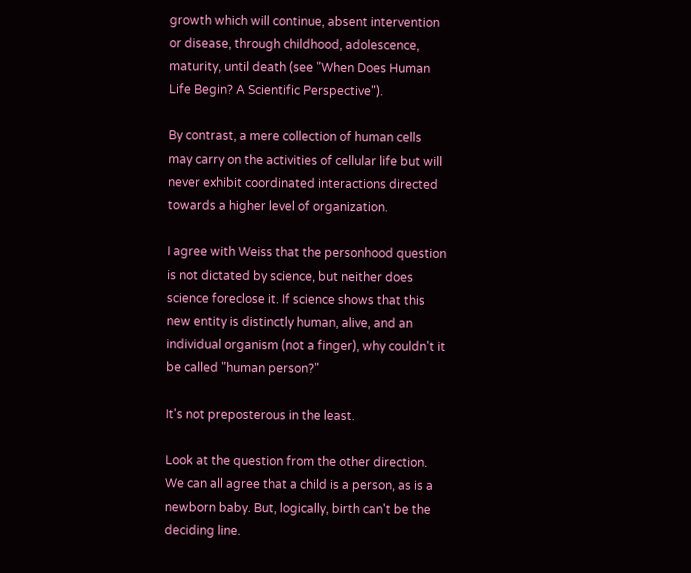growth which will continue, absent intervention or disease, through childhood, adolescence, maturity, until death (see "When Does Human Life Begin? A Scientific Perspective").

By contrast, a mere collection of human cells may carry on the activities of cellular life but will never exhibit coordinated interactions directed towards a higher level of organization.

I agree with Weiss that the personhood question is not dictated by science, but neither does science foreclose it. If science shows that this new entity is distinctly human, alive, and an individual organism (not a finger), why couldn't it be called "human person?"

It's not preposterous in the least.

Look at the question from the other direction. We can all agree that a child is a person, as is a newborn baby. But, logically, birth can't be the deciding line.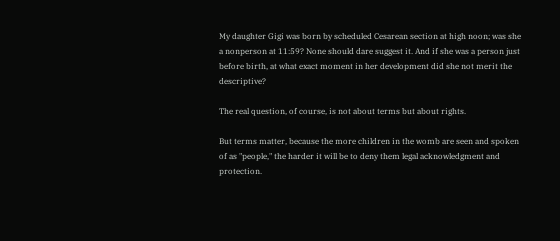My daughter Gigi was born by scheduled Cesarean section at high noon; was she a nonperson at 11:59? None should dare suggest it. And if she was a person just before birth, at what exact moment in her development did she not merit the descriptive?

The real question, of course, is not about terms but about rights.

But terms matter, because the more children in the womb are seen and spoken of as "people," the harder it will be to deny them legal acknowledgment and protection.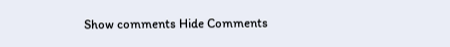Show comments Hide Comments